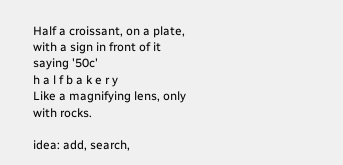Half a croissant, on a plate, with a sign in front of it saying '50c'
h a l f b a k e r y
Like a magnifying lens, only with rocks.

idea: add, search,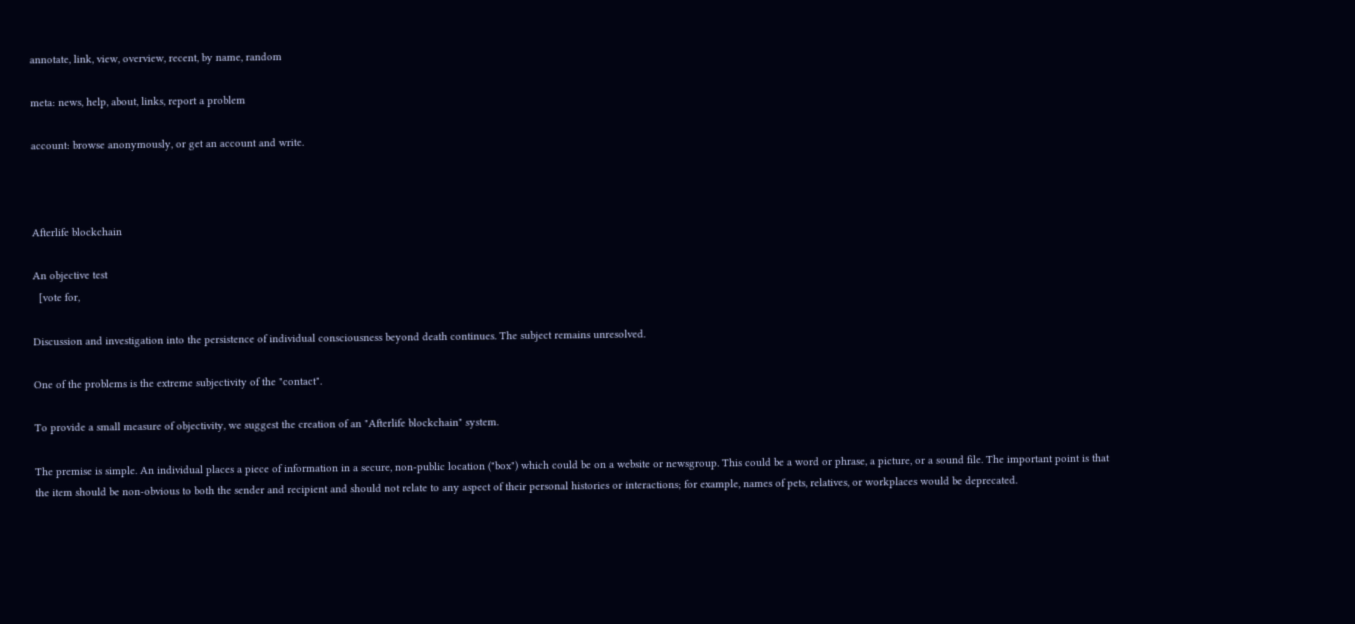annotate, link, view, overview, recent, by name, random

meta: news, help, about, links, report a problem

account: browse anonymously, or get an account and write.



Afterlife blockchain

An objective test
  [vote for,

Discussion and investigation into the persistence of individual consciousness beyond death continues. The subject remains unresolved.

One of the problems is the extreme subjectivity of the "contact".

To provide a small measure of objectivity, we suggest the creation of an "Afterlife blockchain" system.

The premise is simple. An individual places a piece of information in a secure, non-public location ("box") which could be on a website or newsgroup. This could be a word or phrase, a picture, or a sound file. The important point is that the item should be non-obvious to both the sender and recipient and should not relate to any aspect of their personal histories or interactions; for example, names of pets, relatives, or workplaces would be deprecated.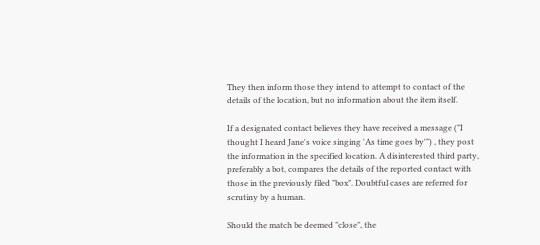They then inform those they intend to attempt to contact of the details of the location, but no information about the item itself.

If a designated contact believes they have received a message ("I thought I heard Jane's voice singing 'As time goes by'") , they post the information in the specified location. A disinterested third party, preferably a bot, compares the details of the reported contact with those in the previously filed "box". Doubtful cases are referred for scrutiny by a human.

Should the match be deemed "close", the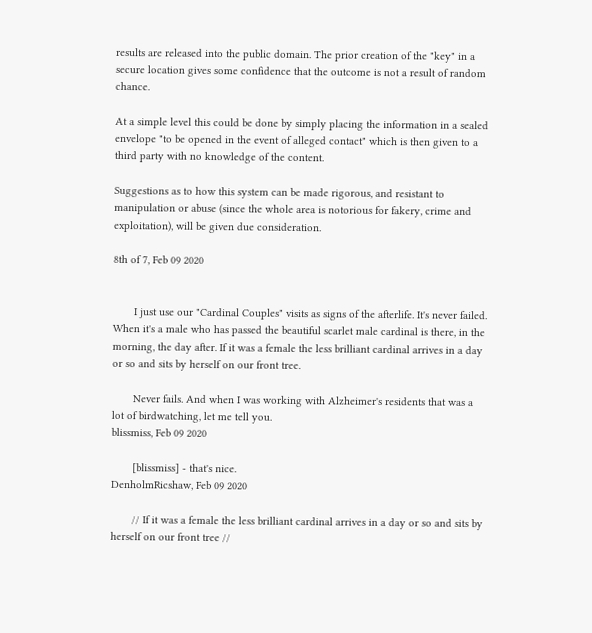results are released into the public domain. The prior creation of the "key" in a secure location gives some confidence that the outcome is not a result of random chance.

At a simple level this could be done by simply placing the information in a sealed envelope "to be opened in the event of alleged contact" which is then given to a third party with no knowledge of the content.

Suggestions as to how this system can be made rigorous, and resistant to manipulation or abuse (since the whole area is notorious for fakery, crime and exploitation), will be given due consideration.

8th of 7, Feb 09 2020


       I just use our "Cardinal Couples" visits as signs of the afterlife. It's never failed. When it's a male who has passed the beautiful scarlet male cardinal is there, in the morning, the day after. If it was a female the less brilliant cardinal arrives in a day or so and sits by herself on our front tree.

       Never fails. And when I was working with Alzheimer's residents that was a lot of birdwatching, let me tell you.
blissmiss, Feb 09 2020

       [blissmiss] - that's nice.
DenholmRicshaw, Feb 09 2020

       // If it was a female the less brilliant cardinal arrives in a day or so and sits by herself on our front tree //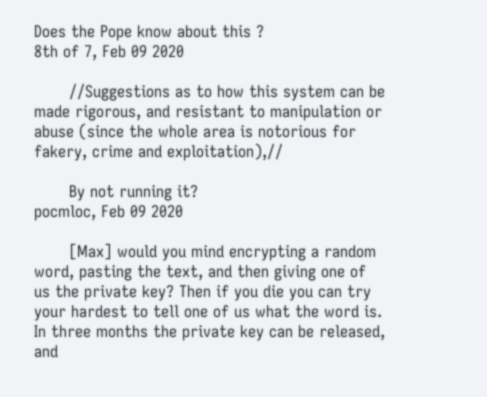Does the Pope know about this ?
8th of 7, Feb 09 2020

       //Suggestions as to how this system can be made rigorous, and resistant to manipulation or abuse (since the whole area is notorious for fakery, crime and exploitation),//

       By not running it?
pocmloc, Feb 09 2020

       [Max] would you mind encrypting a random word, pasting the text, and then giving one of us the private key? Then if you die you can try your hardest to tell one of us what the word is. In three months the private key can be released, and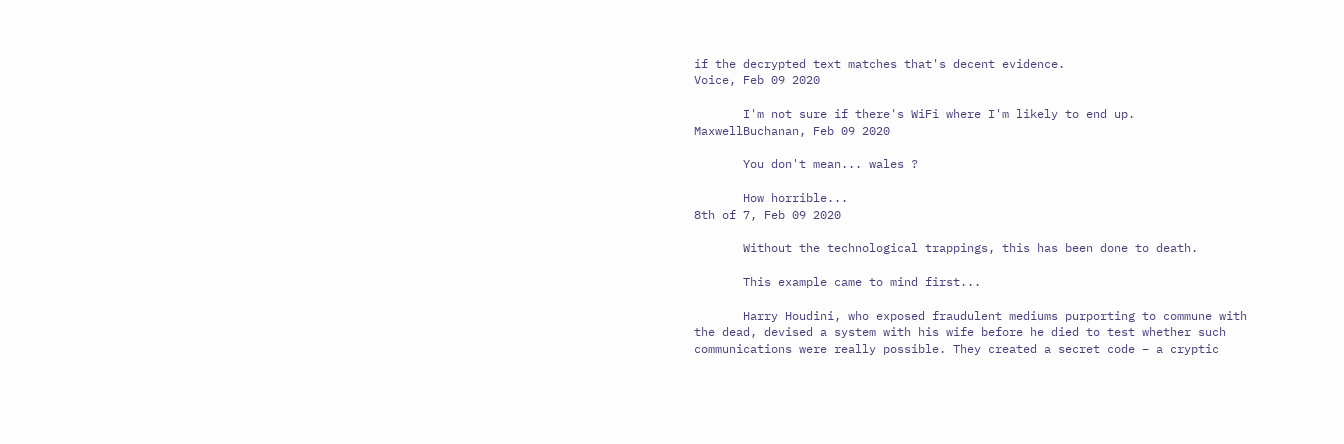if the decrypted text matches that's decent evidence.
Voice, Feb 09 2020

       I'm not sure if there's WiFi where I'm likely to end up.
MaxwellBuchanan, Feb 09 2020

       You don't mean... wales ?

       How horrible...
8th of 7, Feb 09 2020

       Without the technological trappings, this has been done to death.

       This example came to mind first...

       Harry Houdini, who exposed fraudulent mediums purporting to commune with the dead, devised a system with his wife before he died to test whether such communications were really possible. They created a secret code – a cryptic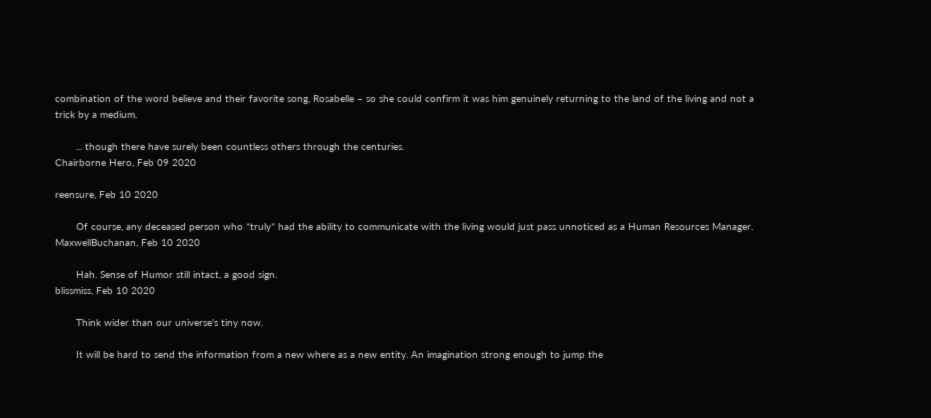combination of the word believe and their favorite song, Rosabelle – so she could confirm it was him genuinely returning to the land of the living and not a trick by a medium.

       ... though there have surely been countless others through the centuries.
Chairborne Hero, Feb 09 2020

reensure, Feb 10 2020

       Of course, any deceased person who *truly* had the ability to communicate with the living would just pass unnoticed as a Human Resources Manager.
MaxwellBuchanan, Feb 10 2020

       Hah. Sense of Humor still intact, a good sign.
blissmiss, Feb 10 2020

       Think wider than our universe's tiny now.

       It will be hard to send the information from a new where as a new entity. An imagination strong enough to jump the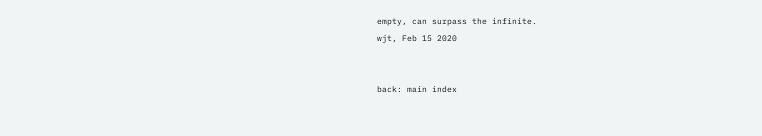empty, can surpass the infinite.
wjt, Feb 15 2020


back: main index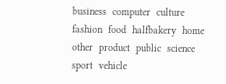business  computer  culture  fashion  food  halfbakery  home  other  product  public  science  sport  vehicle